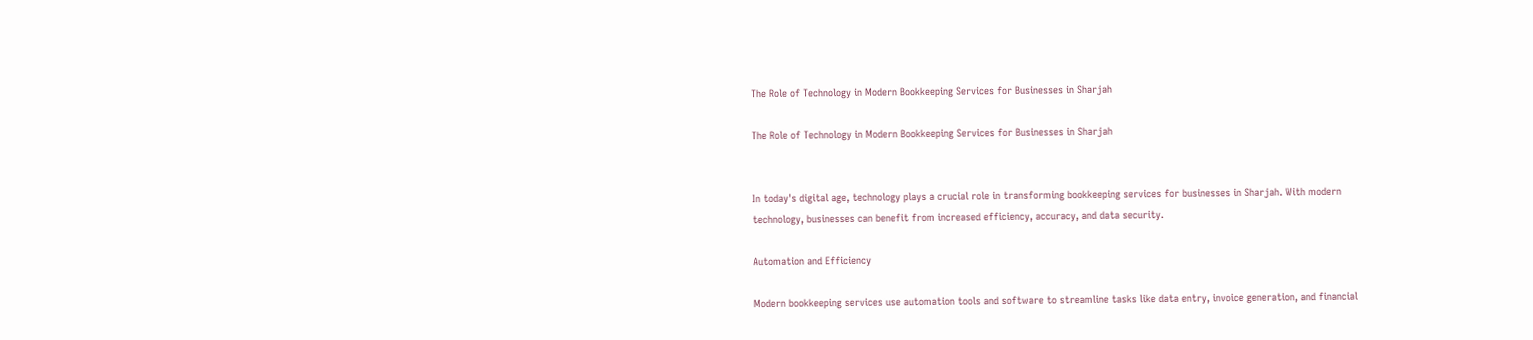The Role of Technology in Modern Bookkeeping Services for Businesses in Sharjah

The Role of Technology in Modern Bookkeeping Services for Businesses in Sharjah


In today's digital age, technology plays a crucial role in transforming bookkeeping services for businesses in Sharjah. With modern technology, businesses can benefit from increased efficiency, accuracy, and data security.

Automation and Efficiency

Modern bookkeeping services use automation tools and software to streamline tasks like data entry, invoice generation, and financial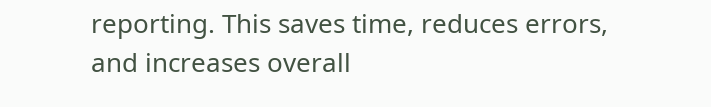reporting. This saves time, reduces errors, and increases overall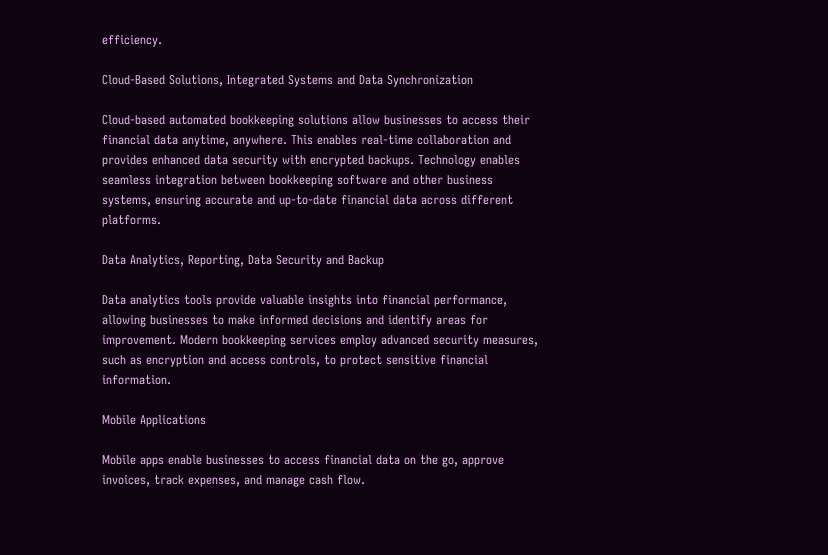efficiency.

Cloud-Based Solutions, Integrated Systems and Data Synchronization

Cloud-based automated bookkeeping solutions allow businesses to access their financial data anytime, anywhere. This enables real-time collaboration and provides enhanced data security with encrypted backups. Technology enables seamless integration between bookkeeping software and other business systems, ensuring accurate and up-to-date financial data across different platforms.

Data Analytics, Reporting, Data Security and Backup

Data analytics tools provide valuable insights into financial performance, allowing businesses to make informed decisions and identify areas for improvement. Modern bookkeeping services employ advanced security measures, such as encryption and access controls, to protect sensitive financial information.

Mobile Applications

Mobile apps enable businesses to access financial data on the go, approve invoices, track expenses, and manage cash flow.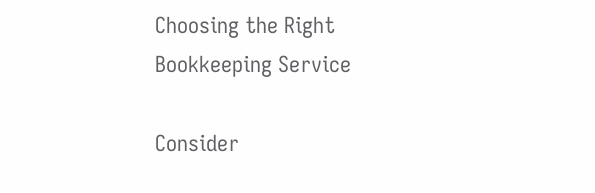Choosing the Right Bookkeeping Service

Consider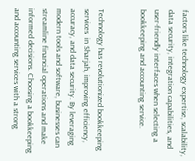factors like technology expertise, scalability, data security, integration capabilities, and user-friendly interfaces when selecting a bookkeeping and accounting service.


Technology has revolutionized bookkeeping services  in Sharjah, improving efficiency, accuracy, and data security. By leveraging modern tools and software, businesses can streamline financial operations and make informed decisions. Choosing a bookkeeping and accounting services with a strong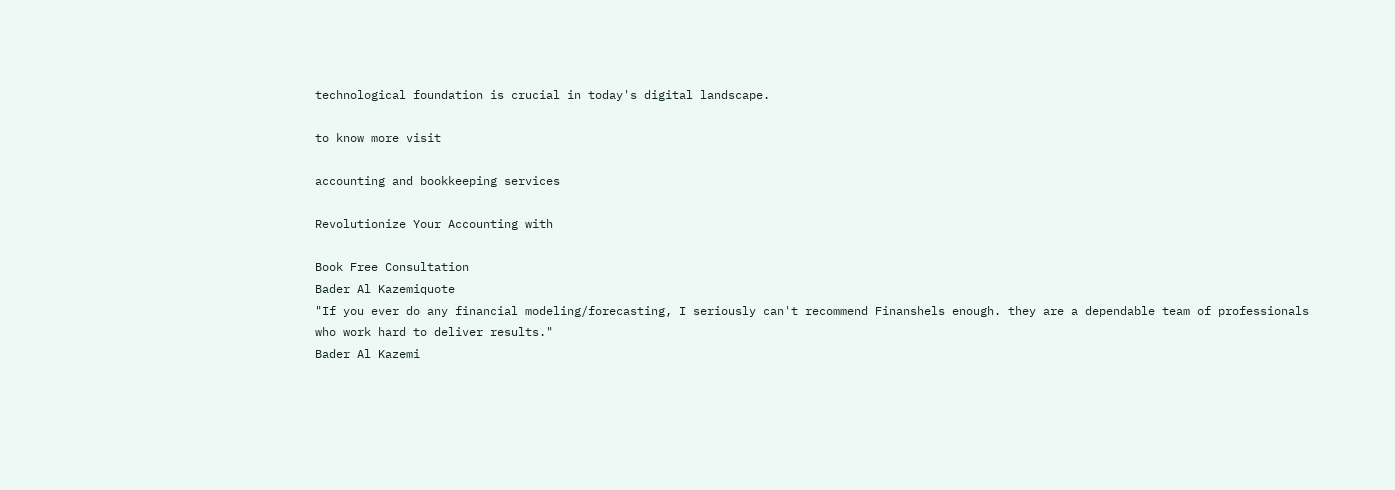technological foundation is crucial in today's digital landscape.

to know more visit

accounting and bookkeeping services

Revolutionize Your Accounting with

Book Free Consultation
Bader Al Kazemiquote
"If you ever do any financial modeling/forecasting, I seriously can't recommend Finanshels enough. they are a dependable team of professionals who work hard to deliver results."
Bader Al Kazemi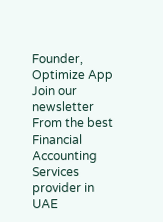Founder, Optimize App
Join our newsletter
From the best Financial Accounting Services provider in UAE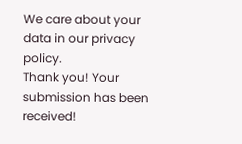We care about your data in our privacy policy.
Thank you! Your submission has been received!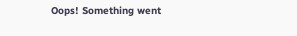Oops! Something went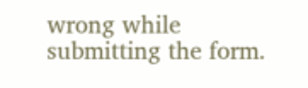wrong while submitting the form.